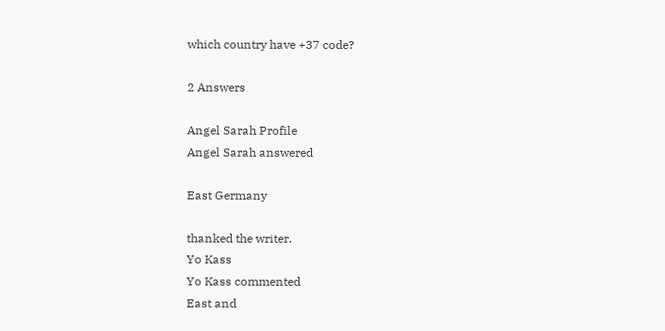which country have +37 code?

2 Answers

Angel Sarah Profile
Angel Sarah answered

East Germany

thanked the writer.
Yo Kass
Yo Kass commented
East and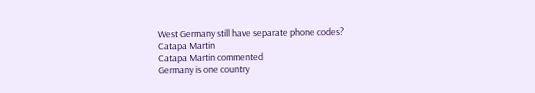West Germany still have separate phone codes?
Catapa Martin
Catapa Martin commented
Germany is one country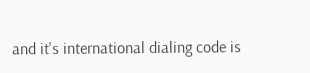and it's international dialing code is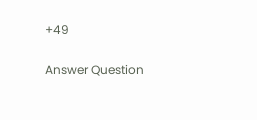+49

Answer Question